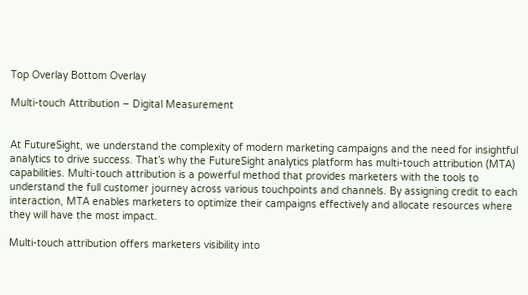Top Overlay Bottom Overlay

Multi-touch Attribution – Digital Measurement


At FutureSight, we understand the complexity of modern marketing campaigns and the need for insightful analytics to drive success. That’s why the FutureSight analytics platform has multi-touch attribution (MTA) capabilities. Multi-touch attribution is a powerful method that provides marketers with the tools to understand the full customer journey across various touchpoints and channels. By assigning credit to each interaction, MTA enables marketers to optimize their campaigns effectively and allocate resources where they will have the most impact.

Multi-touch attribution offers marketers visibility into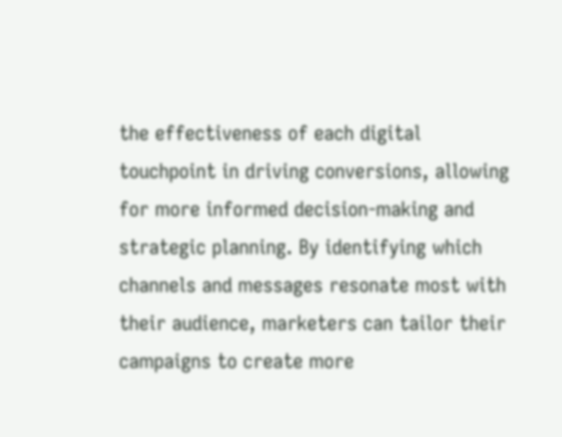the effectiveness of each digital touchpoint in driving conversions, allowing for more informed decision-making and strategic planning. By identifying which channels and messages resonate most with their audience, marketers can tailor their campaigns to create more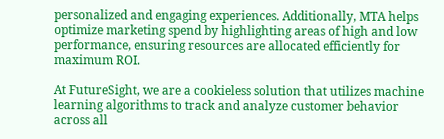personalized and engaging experiences. Additionally, MTA helps optimize marketing spend by highlighting areas of high and low performance, ensuring resources are allocated efficiently for maximum ROI.

At FutureSight, we are a cookieless solution that utilizes machine learning algorithms to track and analyze customer behavior across all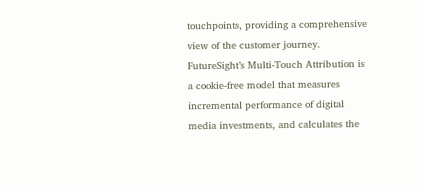touchpoints, providing a comprehensive view of the customer journey. FutureSight’s Multi-Touch Attribution is a cookie-free model that measures incremental performance of digital media investments, and calculates the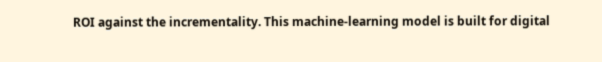ROI against the incrementality. This machine-learning model is built for digital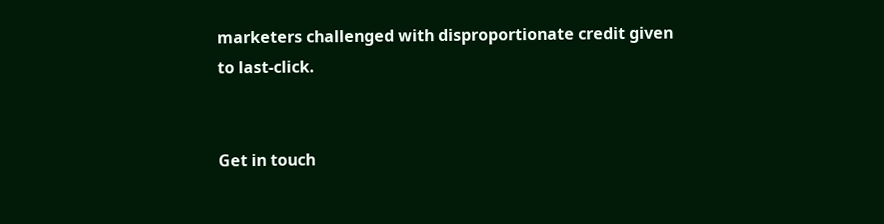marketers challenged with disproportionate credit given to last-click.


Get in touch